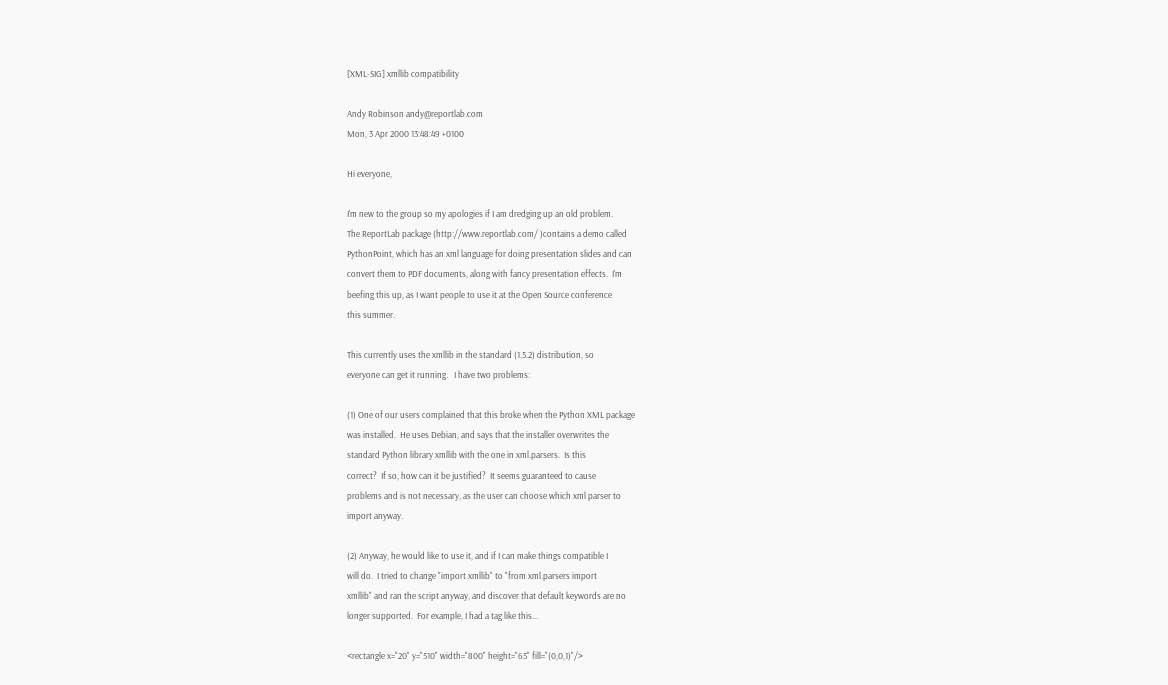[XML-SIG] xmllib compatibility

Andy Robinson andy@reportlab.com
Mon, 3 Apr 2000 13:48:49 +0100

Hi everyone,

I'm new to the group so my apologies if I am dredging up an old problem.
The ReportLab package (http://www.reportlab.com/ )contains a demo called
PythonPoint, which has an xml language for doing presentation slides and can
convert them to PDF documents, along with fancy presentation effects.  I'm
beefing this up, as I want people to use it at the Open Source conference
this summer.

This currently uses the xmllib in the standard (1.5.2) distribution, so
everyone can get it running.   I have two problems:

(1) One of our users complained that this broke when the Python XML package
was installed.  He uses Debian, and says that the installer overwrites the
standard Python library xmllib with the one in xml.parsers.  Is this
correct?  If so, how can it be justified?  It seems guaranteed to cause
problems and is not necessary, as the user can choose which xml parser to
import anyway.

(2) Anyway, he would like to use it, and if I can make things compatible I
will do.  I tried to change "import xmllib" to "from xml.parsers import
xmllib" and ran the script anyway, and discover that default keywords are no
longer supported.  For example, I had a tag like this...

<rectangle x="20" y="510" width="800" height="65" fill="(0,0,1)"/>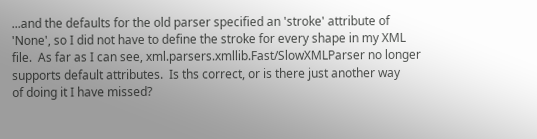...and the defaults for the old parser specified an 'stroke' attribute of
'None', so I did not have to define the stroke for every shape in my XML
file.  As far as I can see, xml.parsers.xmllib.Fast/SlowXMLParser no longer
supports default attributes.  Is ths correct, or is there just another way
of doing it I have missed?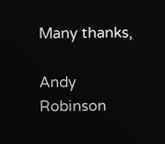Many thanks,

Andy Robinson